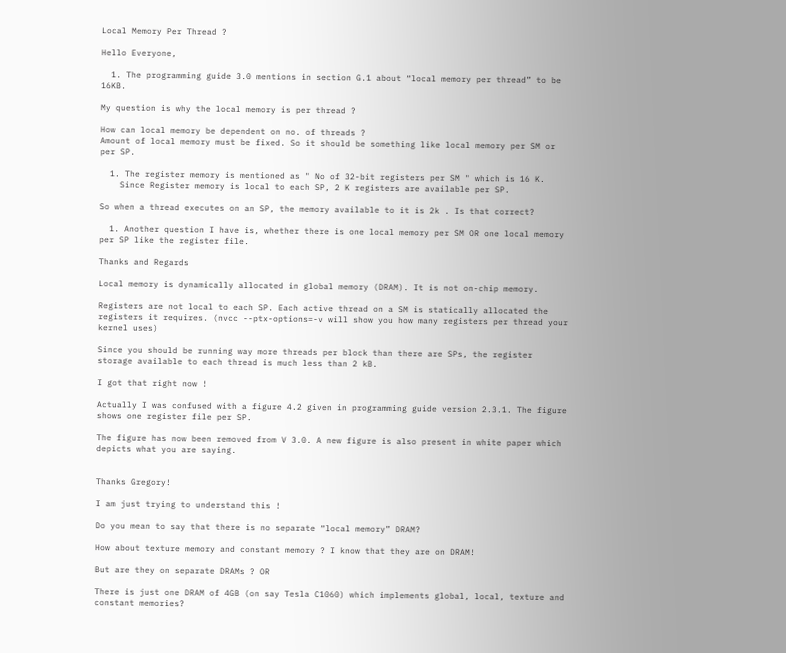Local Memory Per Thread ?

Hello Everyone,

  1. The programming guide 3.0 mentions in section G.1 about “local memory per thread” to be 16KB.

My question is why the local memory is per thread ?

How can local memory be dependent on no. of threads ?
Amount of local memory must be fixed. So it should be something like local memory per SM or per SP.

  1. The register memory is mentioned as " No of 32-bit registers per SM " which is 16 K.
    Since Register memory is local to each SP, 2 K registers are available per SP.

So when a thread executes on an SP, the memory available to it is 2k . Is that correct?

  1. Another question I have is, whether there is one local memory per SM OR one local memory per SP like the register file.

Thanks and Regards

Local memory is dynamically allocated in global memory (DRAM). It is not on-chip memory.

Registers are not local to each SP. Each active thread on a SM is statically allocated the registers it requires. (nvcc --ptx-options=-v will show you how many registers per thread your kernel uses)

Since you should be running way more threads per block than there are SPs, the register storage available to each thread is much less than 2 kB.

I got that right now !

Actually I was confused with a figure 4.2 given in programming guide version 2.3.1. The figure shows one register file per SP.

The figure has now been removed from V 3.0. A new figure is also present in white paper which depicts what you are saying.


Thanks Gregory!

I am just trying to understand this !

Do you mean to say that there is no separate “local memory” DRAM?

How about texture memory and constant memory ? I know that they are on DRAM!

But are they on separate DRAMs ? OR

There is just one DRAM of 4GB (on say Tesla C1060) which implements global, local, texture and constant memories?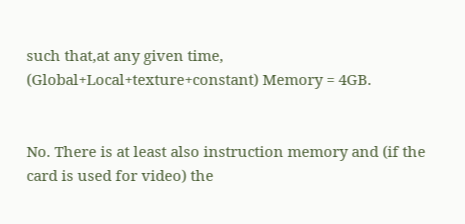such that,at any given time, (Global+Local+texture+constant) Memory = 4GB.


No. There is at least also instruction memory and (if the card is used for video) the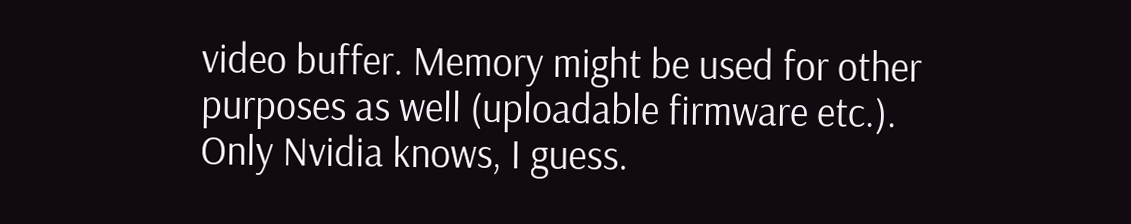video buffer. Memory might be used for other purposes as well (uploadable firmware etc.). Only Nvidia knows, I guess.